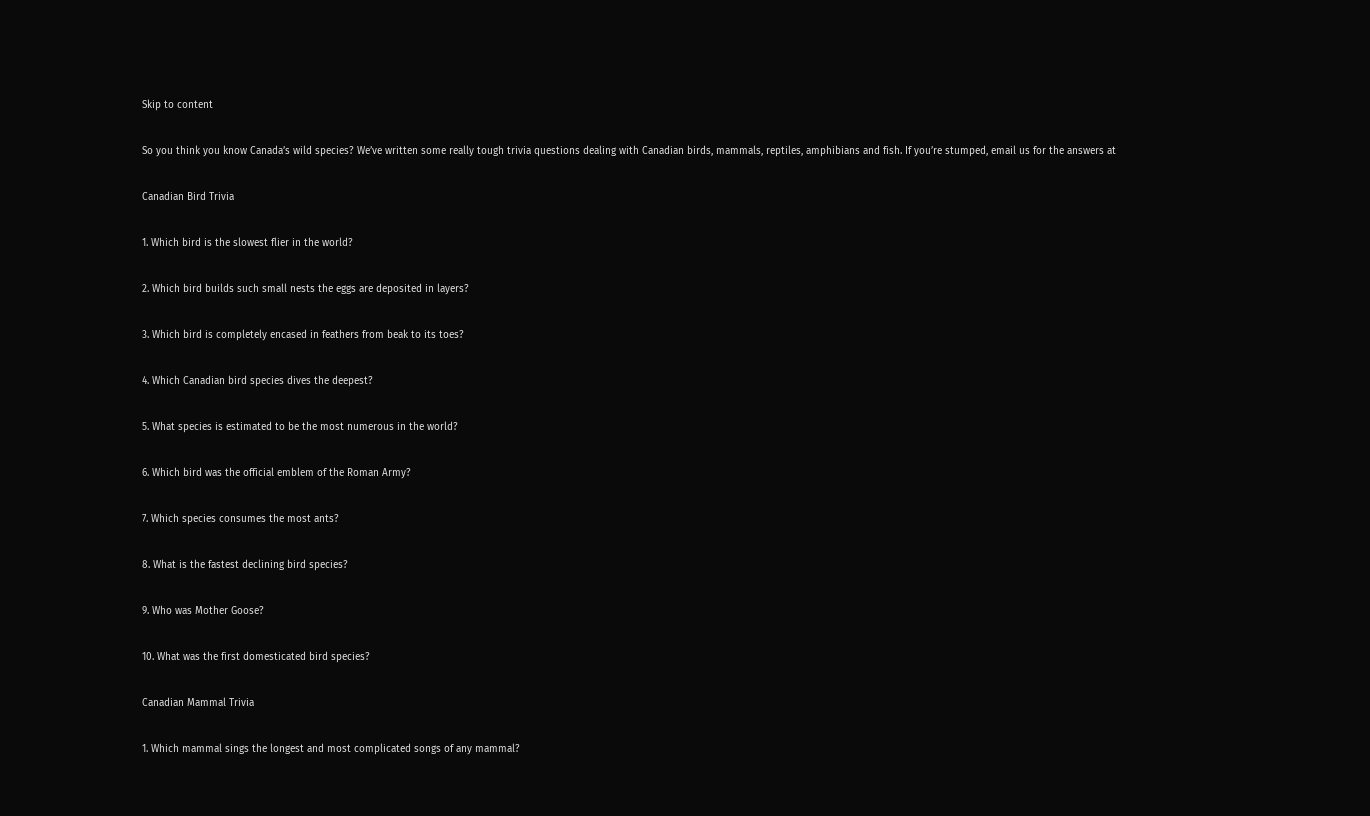Skip to content

So you think you know Canada’s wild species? We’ve written some really tough trivia questions dealing with Canadian birds, mammals, reptiles, amphibians and fish. If you’re stumped, email us for the answers at

Canadian Bird Trivia

1. Which bird is the slowest flier in the world?

2. Which bird builds such small nests the eggs are deposited in layers?

3. Which bird is completely encased in feathers from beak to its toes?

4. Which Canadian bird species dives the deepest?

5. What species is estimated to be the most numerous in the world?

6. Which bird was the official emblem of the Roman Army?

7. Which species consumes the most ants?

8. What is the fastest declining bird species?

9. Who was Mother Goose?

10. What was the first domesticated bird species?

Canadian Mammal Trivia

1. Which mammal sings the longest and most complicated songs of any mammal?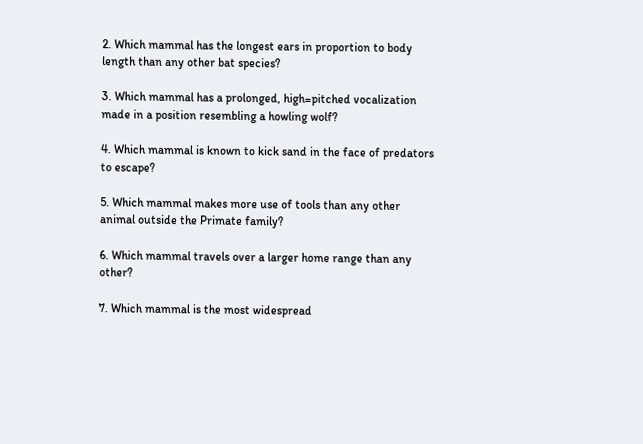2. Which mammal has the longest ears in proportion to body length than any other bat species?

3. Which mammal has a prolonged, high=pitched vocalization made in a position resembling a howling wolf?

4. Which mammal is known to kick sand in the face of predators to escape?

5. Which mammal makes more use of tools than any other animal outside the Primate family?

6. Which mammal travels over a larger home range than any other?

7. Which mammal is the most widespread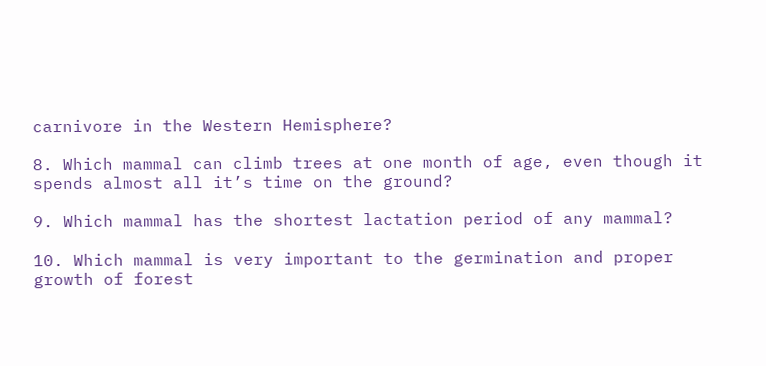carnivore in the Western Hemisphere?

8. Which mammal can climb trees at one month of age, even though it spends almost all it’s time on the ground?

9. Which mammal has the shortest lactation period of any mammal?

10. Which mammal is very important to the germination and proper growth of forest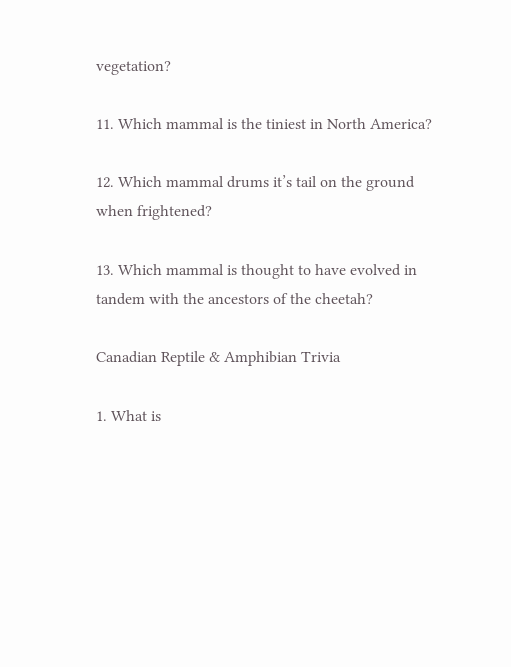vegetation?

11. Which mammal is the tiniest in North America?

12. Which mammal drums it’s tail on the ground when frightened?

13. Which mammal is thought to have evolved in tandem with the ancestors of the cheetah?

Canadian Reptile & Amphibian Trivia

1. What is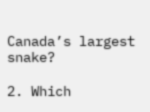Canada’s largest snake?

2. Which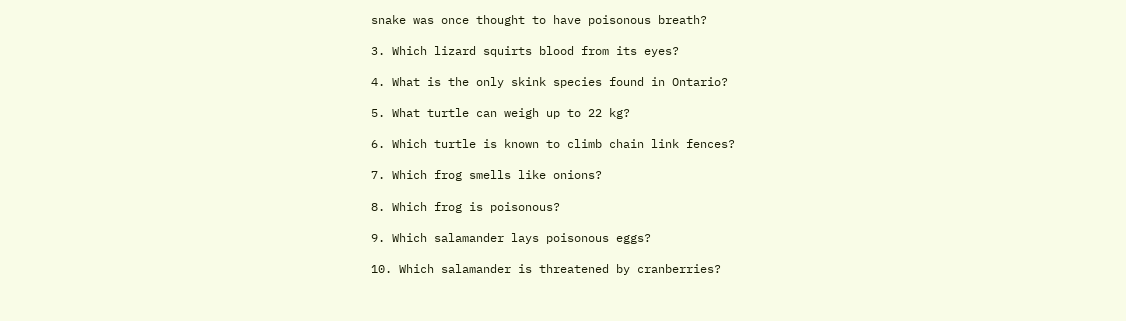snake was once thought to have poisonous breath?

3. Which lizard squirts blood from its eyes?

4. What is the only skink species found in Ontario?

5. What turtle can weigh up to 22 kg?

6. Which turtle is known to climb chain link fences?

7. Which frog smells like onions?

8. Which frog is poisonous?

9. Which salamander lays poisonous eggs?

10. Which salamander is threatened by cranberries?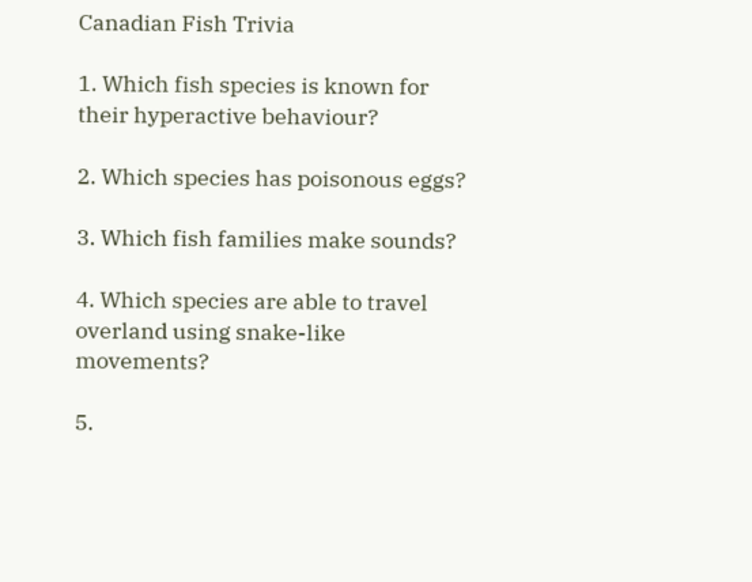Canadian Fish Trivia

1. Which fish species is known for their hyperactive behaviour?

2. Which species has poisonous eggs?

3. Which fish families make sounds?

4. Which species are able to travel overland using snake-like movements?

5.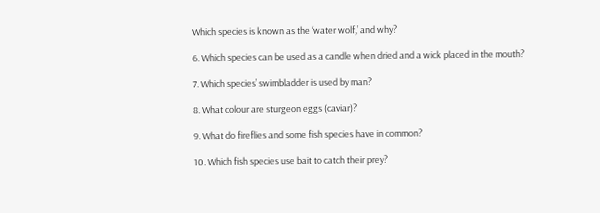Which species is known as the ‘water wolf,’ and why?

6. Which species can be used as a candle when dried and a wick placed in the mouth?

7. Which species’ swimbladder is used by man?

8. What colour are sturgeon eggs (caviar)?

9. What do fireflies and some fish species have in common?

10. Which fish species use bait to catch their prey?